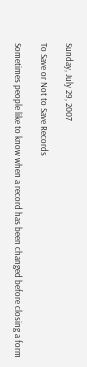Sunday, July 29, 2007

To Save or Not to Save Records

Sometimes people like to know when a record has been changed before closing a form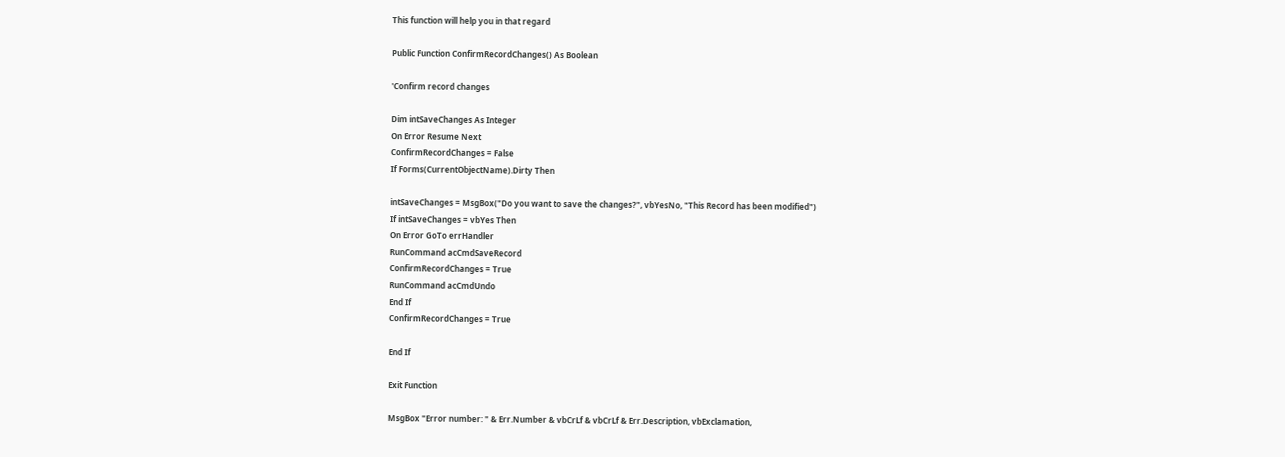This function will help you in that regard

Public Function ConfirmRecordChanges() As Boolean

'Confirm record changes

Dim intSaveChanges As Integer
On Error Resume Next
ConfirmRecordChanges = False
If Forms(CurrentObjectName).Dirty Then

intSaveChanges = MsgBox("Do you want to save the changes?", vbYesNo, "This Record has been modified")
If intSaveChanges = vbYes Then
On Error GoTo errHandler
RunCommand acCmdSaveRecord
ConfirmRecordChanges = True
RunCommand acCmdUndo
End If
ConfirmRecordChanges = True

End If

Exit Function

MsgBox "Error number: " & Err.Number & vbCrLf & vbCrLf & Err.Description, vbExclamation,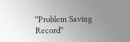"Problem Saving Record"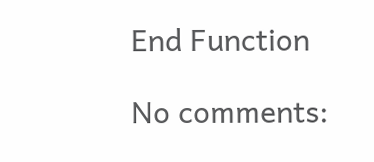End Function

No comments: